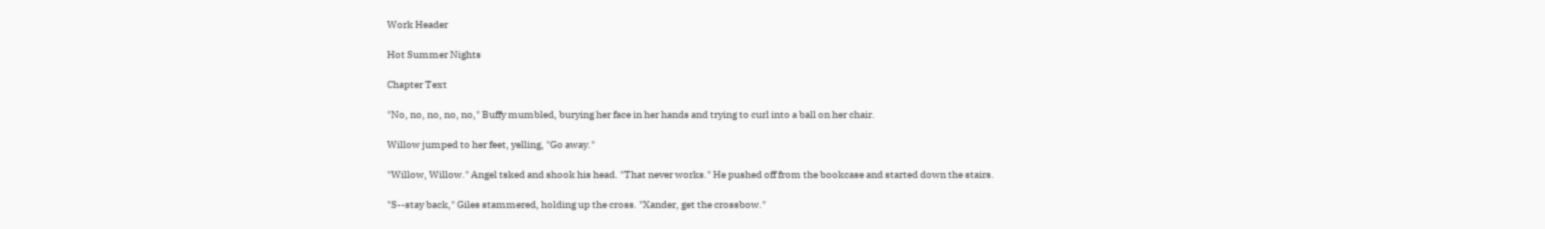Work Header

Hot Summer Nights

Chapter Text

"No, no, no, no, no," Buffy mumbled, burying her face in her hands and trying to curl into a ball on her chair.

Willow jumped to her feet, yelling, "Go away."

"Willow, Willow." Angel tsked and shook his head. "That never works." He pushed off from the bookcase and started down the stairs.

"S--stay back," Giles stammered, holding up the cross. "Xander, get the crossbow."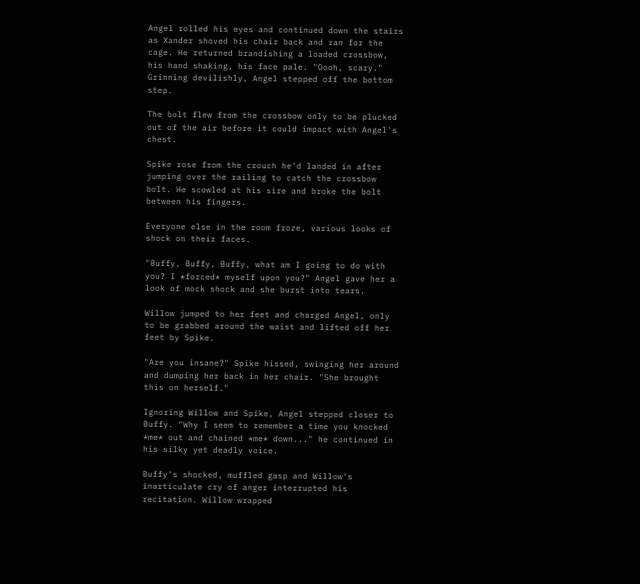Angel rolled his eyes and continued down the stairs as Xander shoved his chair back and ran for the cage. He returned brandishing a loaded crossbow, his hand shaking, his face pale. "Oooh, scary." Grinning devilishly, Angel stepped off the bottom step.

The bolt flew from the crossbow only to be plucked out of the air before it could impact with Angel's chest.

Spike rose from the crouch he'd landed in after jumping over the railing to catch the crossbow bolt. He scowled at his sire and broke the bolt between his fingers.

Everyone else in the room froze, various looks of shock on their faces.

"Buffy, Buffy, Buffy, what am I going to do with you? I *forced* myself upon you?" Angel gave her a look of mock shock and she burst into tears.

Willow jumped to her feet and charged Angel, only to be grabbed around the waist and lifted off her feet by Spike.

"Are you insane?" Spike hissed, swinging her around and dumping her back in her chair. "She brought this on herself."

Ignoring Willow and Spike, Angel stepped closer to Buffy. "Why I seem to remember a time you knocked *me* out and chained *me* down..." he continued in his silky yet deadly voice.

Buffy's shocked, muffled gasp and Willow's inarticulate cry of anger interrupted his recitation. Willow wrapped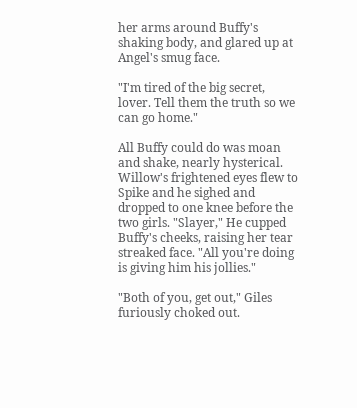her arms around Buffy's shaking body, and glared up at Angel's smug face.

"I'm tired of the big secret, lover. Tell them the truth so we can go home."

All Buffy could do was moan and shake, nearly hysterical. Willow's frightened eyes flew to Spike and he sighed and dropped to one knee before the two girls. "Slayer," He cupped Buffy's cheeks, raising her tear streaked face. "All you're doing is giving him his jollies."

"Both of you, get out," Giles furiously choked out.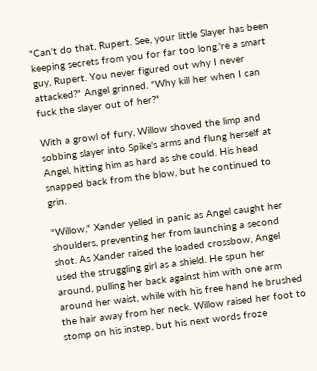"Can't do that, Rupert. See, your little Slayer has been keeping secrets from you for far too long.'re a smart guy, Rupert. You never figured out why I never attacked?" Angel grinned. "Why kill her when I can fuck the slayer out of her?"

With a growl of fury, Willow shoved the limp and sobbing slayer into Spike's arms and flung herself at Angel, hitting him as hard as she could. His head snapped back from the blow, but he continued to grin.

"Willow," Xander yelled in panic as Angel caught her shoulders, preventing her from launching a second shot. As Xander raised the loaded crossbow, Angel used the struggling girl as a shield. He spun her around, pulling her back against him with one arm around her waist, while with his free hand he brushed the hair away from her neck. Willow raised her foot to stomp on his instep, but his next words froze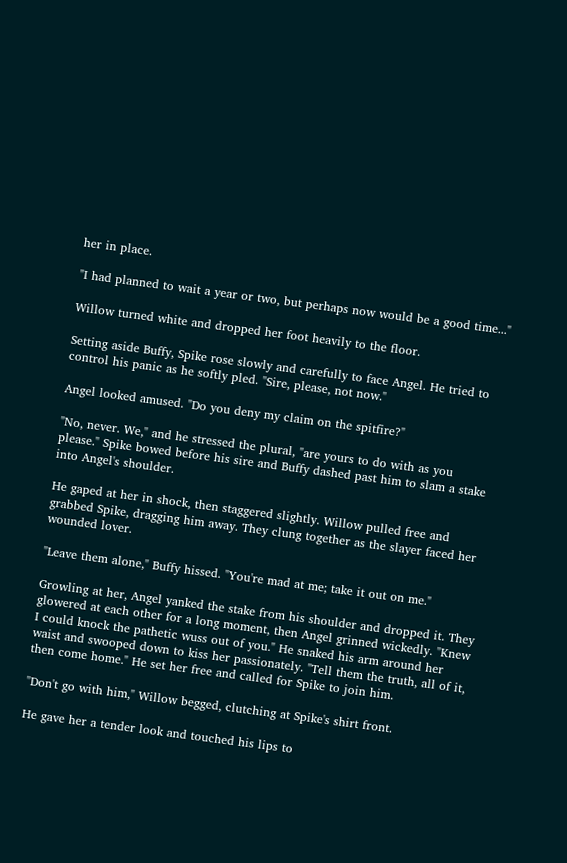her in place.

"I had planned to wait a year or two, but perhaps now would be a good time..."

Willow turned white and dropped her foot heavily to the floor.

Setting aside Buffy, Spike rose slowly and carefully to face Angel. He tried to control his panic as he softly pled. "Sire, please, not now."

Angel looked amused. "Do you deny my claim on the spitfire?"

"No, never. We," and he stressed the plural, "are yours to do with as you please." Spike bowed before his sire and Buffy dashed past him to slam a stake into Angel's shoulder.

He gaped at her in shock, then staggered slightly. Willow pulled free and grabbed Spike, dragging him away. They clung together as the slayer faced her wounded lover.

"Leave them alone," Buffy hissed. "You're mad at me; take it out on me."

Growling at her, Angel yanked the stake from his shoulder and dropped it. They glowered at each other for a long moment, then Angel grinned wickedly. "Knew I could knock the pathetic wuss out of you." He snaked his arm around her waist and swooped down to kiss her passionately. "Tell them the truth, all of it, then come home." He set her free and called for Spike to join him.

"Don't go with him," Willow begged, clutching at Spike's shirt front.

He gave her a tender look and touched his lips to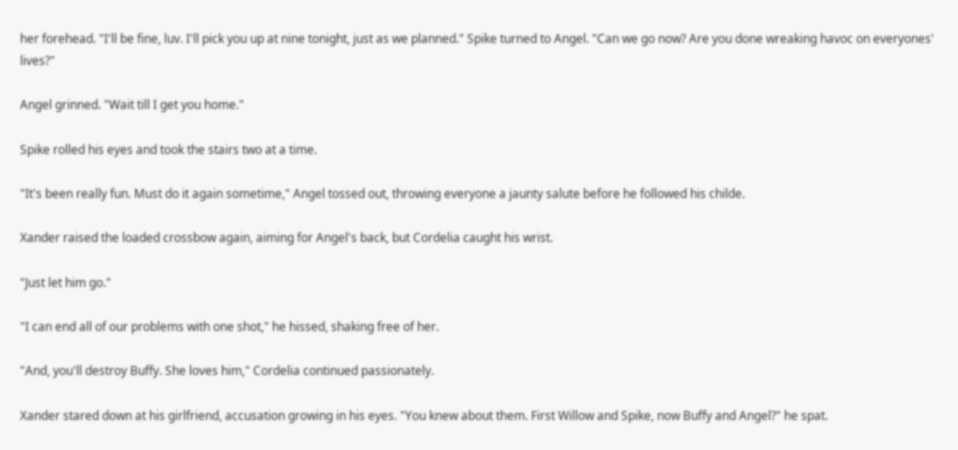her forehead. "I'll be fine, luv. I'll pick you up at nine tonight, just as we planned." Spike turned to Angel. "Can we go now? Are you done wreaking havoc on everyones' lives?"

Angel grinned. "Wait till I get you home."

Spike rolled his eyes and took the stairs two at a time.

"It's been really fun. Must do it again sometime," Angel tossed out, throwing everyone a jaunty salute before he followed his childe.

Xander raised the loaded crossbow again, aiming for Angel's back, but Cordelia caught his wrist.

"Just let him go."

"I can end all of our problems with one shot," he hissed, shaking free of her.

"And, you'll destroy Buffy. She loves him," Cordelia continued passionately.

Xander stared down at his girlfriend, accusation growing in his eyes. "You knew about them. First Willow and Spike, now Buffy and Angel?" he spat.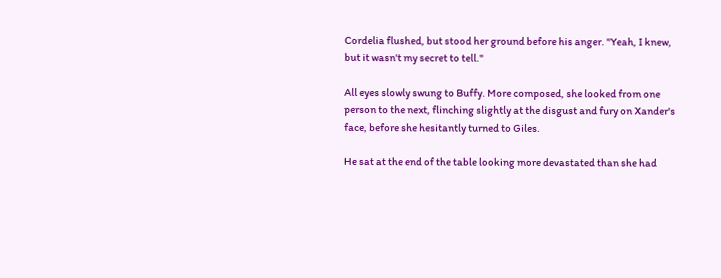Cordelia flushed, but stood her ground before his anger. "Yeah, I knew, but it wasn't my secret to tell."

All eyes slowly swung to Buffy. More composed, she looked from one person to the next, flinching slightly at the disgust and fury on Xander's face, before she hesitantly turned to Giles.

He sat at the end of the table looking more devastated than she had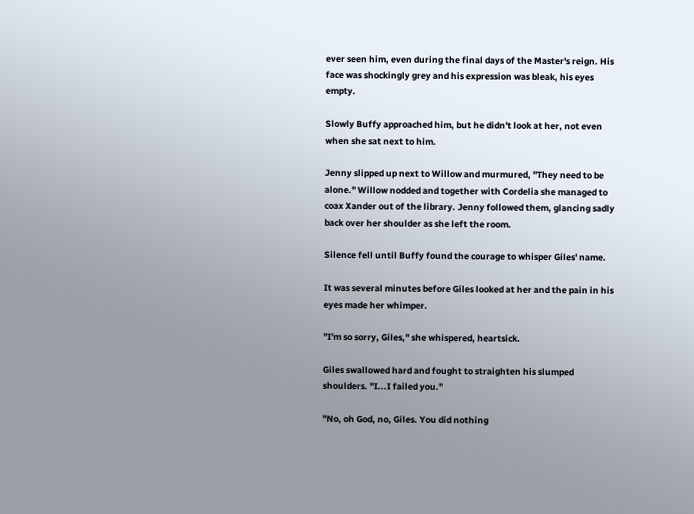ever seen him, even during the final days of the Master's reign. His face was shockingly grey and his expression was bleak, his eyes empty.

Slowly Buffy approached him, but he didn't look at her, not even when she sat next to him.

Jenny slipped up next to Willow and murmured, "They need to be alone." Willow nodded and together with Cordelia she managed to coax Xander out of the library. Jenny followed them, glancing sadly back over her shoulder as she left the room.

Silence fell until Buffy found the courage to whisper Giles' name.

It was several minutes before Giles looked at her and the pain in his eyes made her whimper.

"I'm so sorry, Giles," she whispered, heartsick.

Giles swallowed hard and fought to straighten his slumped shoulders. "I...I failed you."

"No, oh God, no, Giles. You did nothing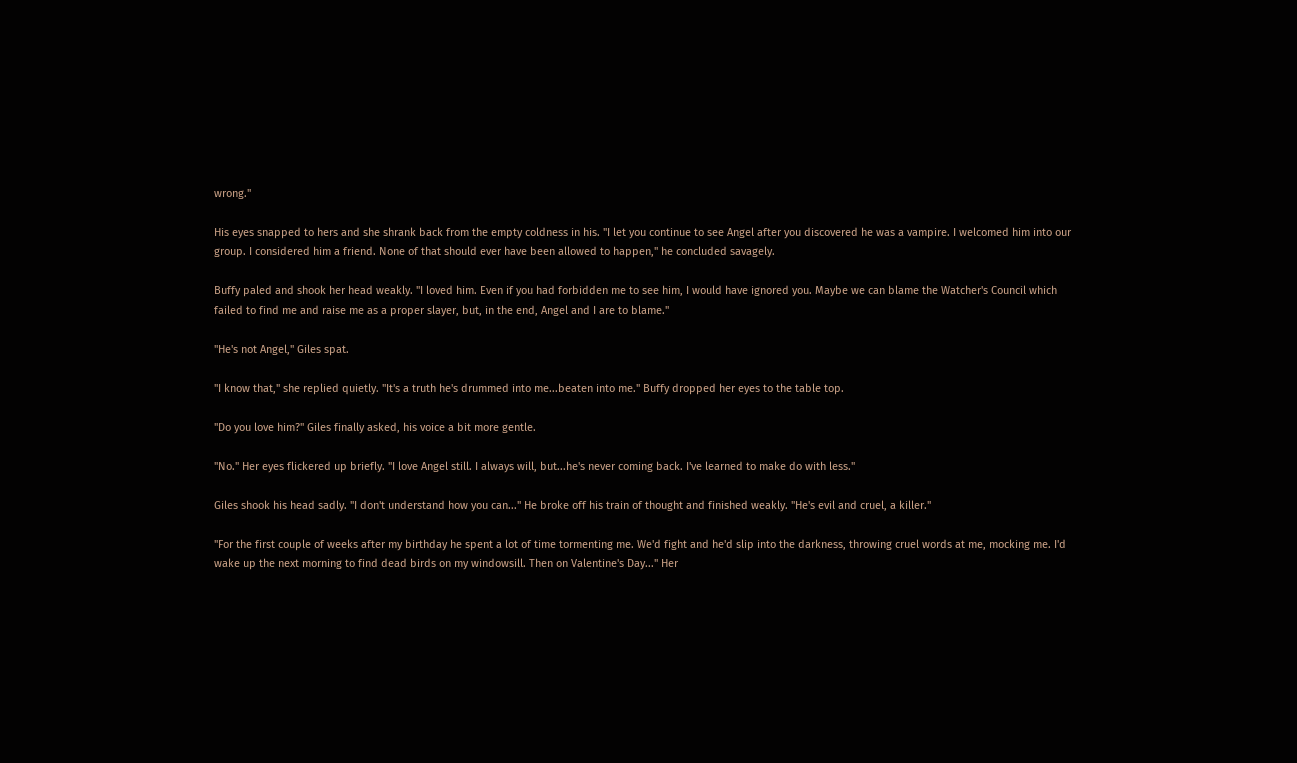wrong."

His eyes snapped to hers and she shrank back from the empty coldness in his. "I let you continue to see Angel after you discovered he was a vampire. I welcomed him into our group. I considered him a friend. None of that should ever have been allowed to happen," he concluded savagely.

Buffy paled and shook her head weakly. "I loved him. Even if you had forbidden me to see him, I would have ignored you. Maybe we can blame the Watcher's Council which failed to find me and raise me as a proper slayer, but, in the end, Angel and I are to blame."

"He's not Angel," Giles spat.

"I know that," she replied quietly. "It's a truth he's drummed into me...beaten into me." Buffy dropped her eyes to the table top.

"Do you love him?" Giles finally asked, his voice a bit more gentle.

"No." Her eyes flickered up briefly. "I love Angel still. I always will, but...he's never coming back. I've learned to make do with less."

Giles shook his head sadly. "I don't understand how you can..." He broke off his train of thought and finished weakly. "He's evil and cruel, a killer."

"For the first couple of weeks after my birthday he spent a lot of time tormenting me. We'd fight and he'd slip into the darkness, throwing cruel words at me, mocking me. I'd wake up the next morning to find dead birds on my windowsill. Then on Valentine's Day..." Her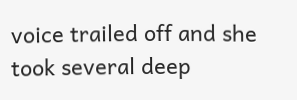voice trailed off and she took several deep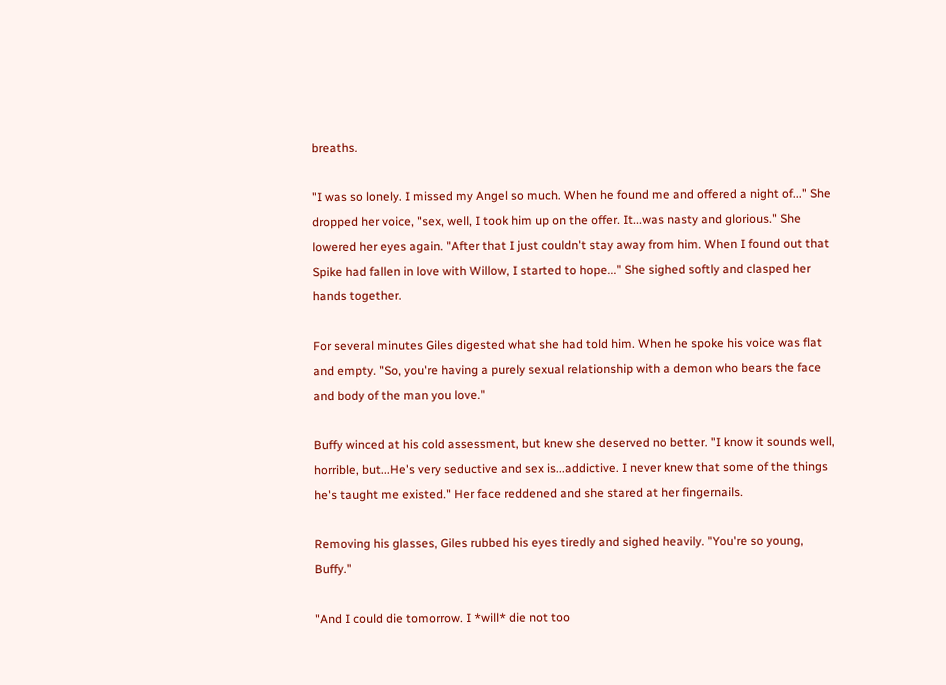breaths.

"I was so lonely. I missed my Angel so much. When he found me and offered a night of..." She dropped her voice, "sex, well, I took him up on the offer. It...was nasty and glorious." She lowered her eyes again. "After that I just couldn't stay away from him. When I found out that Spike had fallen in love with Willow, I started to hope..." She sighed softly and clasped her hands together.

For several minutes Giles digested what she had told him. When he spoke his voice was flat and empty. "So, you're having a purely sexual relationship with a demon who bears the face and body of the man you love."

Buffy winced at his cold assessment, but knew she deserved no better. "I know it sounds well, horrible, but...He's very seductive and sex is...addictive. I never knew that some of the things he's taught me existed." Her face reddened and she stared at her fingernails.

Removing his glasses, Giles rubbed his eyes tiredly and sighed heavily. "You're so young, Buffy."

"And I could die tomorrow. I *will* die not too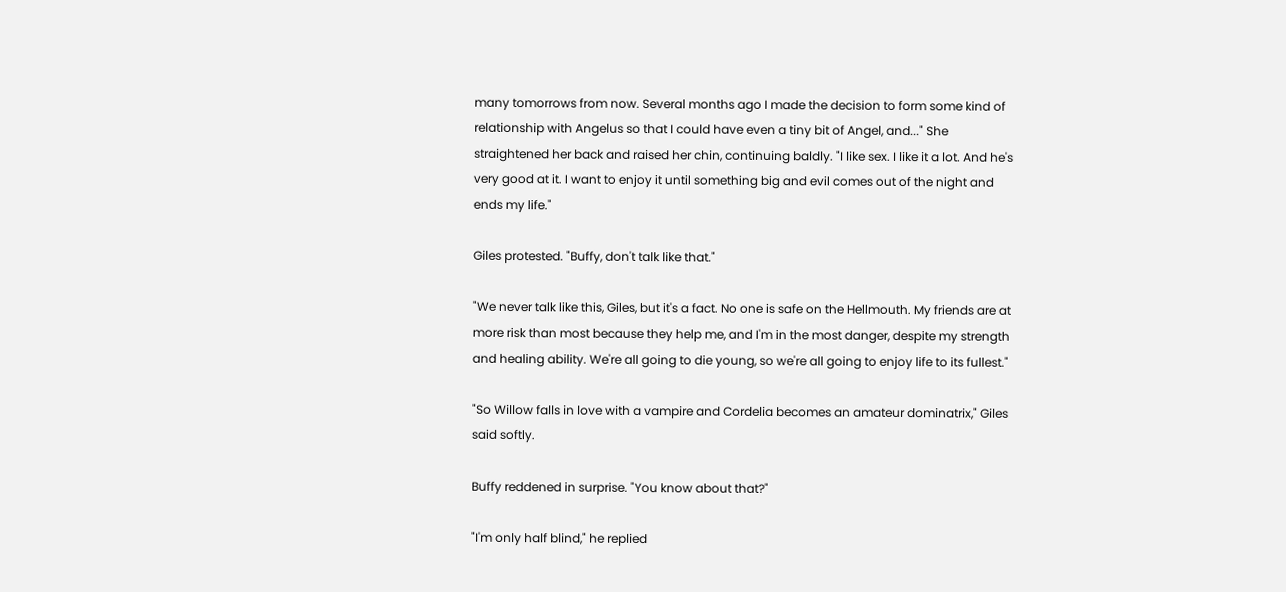many tomorrows from now. Several months ago I made the decision to form some kind of relationship with Angelus so that I could have even a tiny bit of Angel, and..." She straightened her back and raised her chin, continuing baldly. "I like sex. I like it a lot. And he's very good at it. I want to enjoy it until something big and evil comes out of the night and ends my life."

Giles protested. "Buffy, don't talk like that."

"We never talk like this, Giles, but it's a fact. No one is safe on the Hellmouth. My friends are at more risk than most because they help me, and I'm in the most danger, despite my strength and healing ability. We're all going to die young, so we're all going to enjoy life to its fullest."

"So Willow falls in love with a vampire and Cordelia becomes an amateur dominatrix," Giles said softly.

Buffy reddened in surprise. "You know about that?"

"I'm only half blind," he replied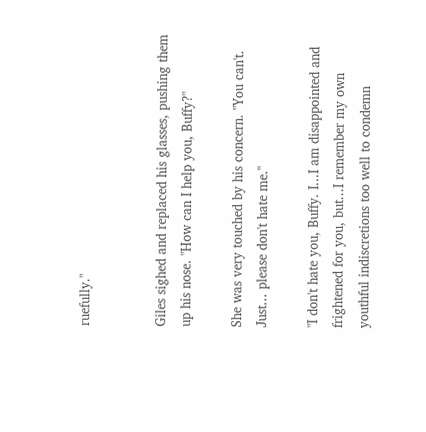ruefully."


Giles sighed and replaced his glasses, pushing them up his nose. "How can I help you, Buffy?"

She was very touched by his concern. "You can't. Just... please don't hate me."

"I don't hate you, Buffy. I...I am disappointed and frightened for you, but...I remember my own youthful indiscretions too well to condemn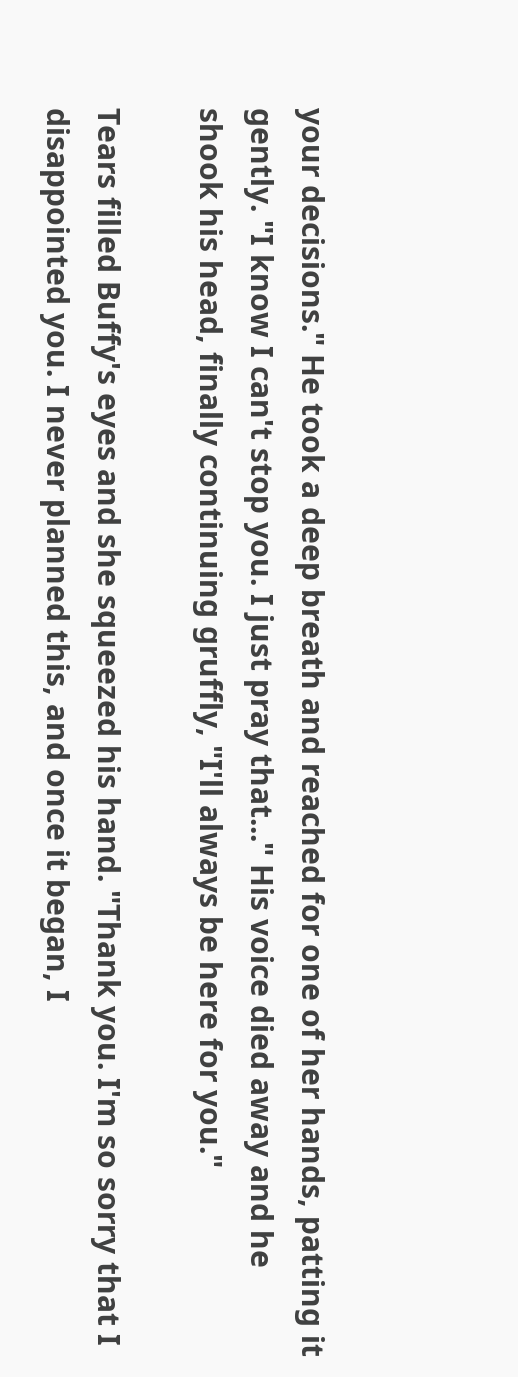your decisions." He took a deep breath and reached for one of her hands, patting it gently. "I know I can't stop you. I just pray that..." His voice died away and he shook his head, finally continuing gruffly, "I'll always be here for you."

Tears filled Buffy's eyes and she squeezed his hand. "Thank you. I'm so sorry that I disappointed you. I never planned this, and once it began, I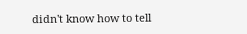didn't know how to tell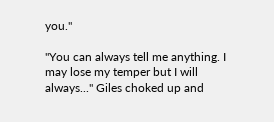you."

"You can always tell me anything. I may lose my temper but I will always..." Giles choked up and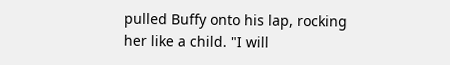pulled Buffy onto his lap, rocking her like a child. "I will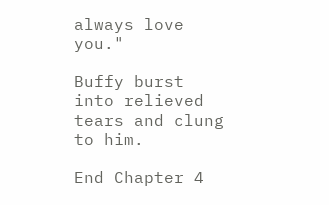always love you."

Buffy burst into relieved tears and clung to him.

End Chapter 4